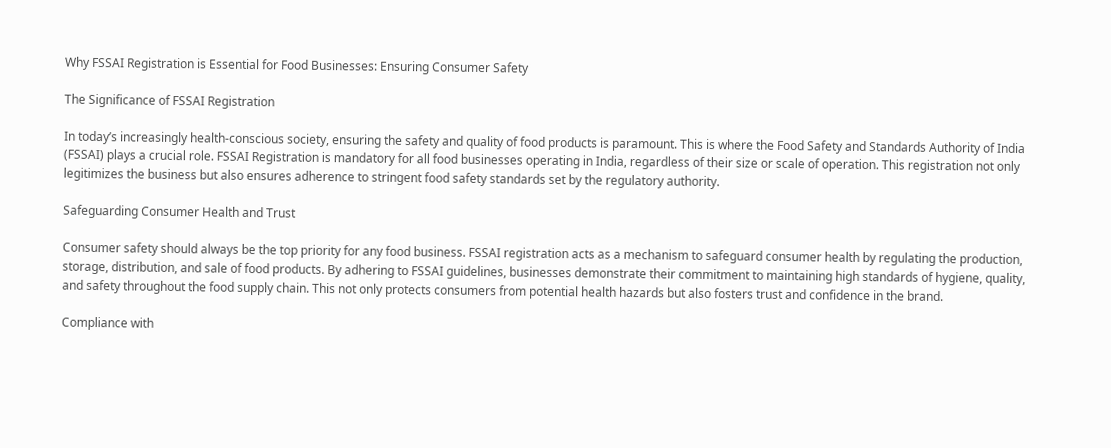Why FSSAI Registration is Essential for Food Businesses: Ensuring Consumer Safety

The Significance of FSSAI Registration

In today’s increasingly health-conscious society, ensuring the safety and quality of food products is paramount. This is where the Food Safety and Standards Authority of India (FSSAI) plays a crucial role. FSSAI Registration is mandatory for all food businesses operating in India, regardless of their size or scale of operation. This registration not only legitimizes the business but also ensures adherence to stringent food safety standards set by the regulatory authority.

Safeguarding Consumer Health and Trust

Consumer safety should always be the top priority for any food business. FSSAI registration acts as a mechanism to safeguard consumer health by regulating the production, storage, distribution, and sale of food products. By adhering to FSSAI guidelines, businesses demonstrate their commitment to maintaining high standards of hygiene, quality, and safety throughout the food supply chain. This not only protects consumers from potential health hazards but also fosters trust and confidence in the brand.

Compliance with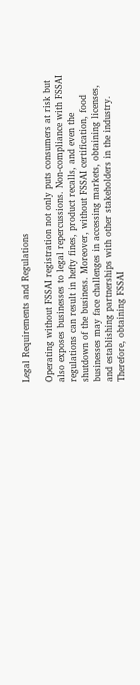Legal Requirements and Regulations

Operating without FSSAI registration not only puts consumers at risk but also exposes businesses to legal repercussions. Non-compliance with FSSAI regulations can result in hefty fines, product recalls, and even the shutdown of the business. Moreover, without FSSAI certification, food businesses may face challenges in accessing markets, obtaining licenses, and establishing partnerships with other stakeholders in the industry. Therefore, obtaining FSSAI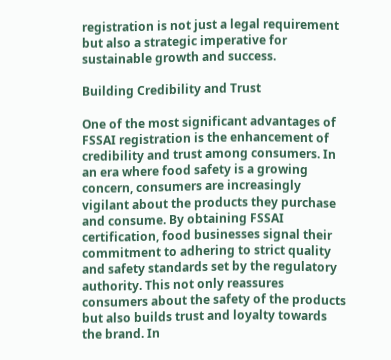registration is not just a legal requirement but also a strategic imperative for sustainable growth and success.

Building Credibility and Trust

One of the most significant advantages of FSSAI registration is the enhancement of credibility and trust among consumers. In an era where food safety is a growing concern, consumers are increasingly vigilant about the products they purchase and consume. By obtaining FSSAI certification, food businesses signal their commitment to adhering to strict quality and safety standards set by the regulatory authority. This not only reassures consumers about the safety of the products but also builds trust and loyalty towards the brand. In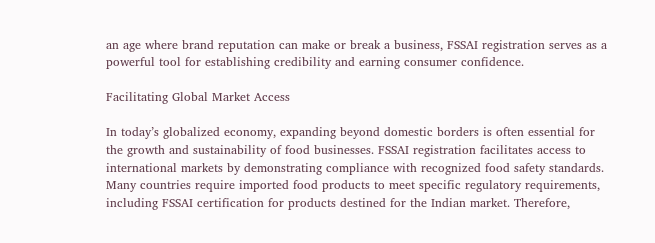an age where brand reputation can make or break a business, FSSAI registration serves as a powerful tool for establishing credibility and earning consumer confidence.

Facilitating Global Market Access

In today’s globalized economy, expanding beyond domestic borders is often essential for the growth and sustainability of food businesses. FSSAI registration facilitates access to international markets by demonstrating compliance with recognized food safety standards. Many countries require imported food products to meet specific regulatory requirements, including FSSAI certification for products destined for the Indian market. Therefore,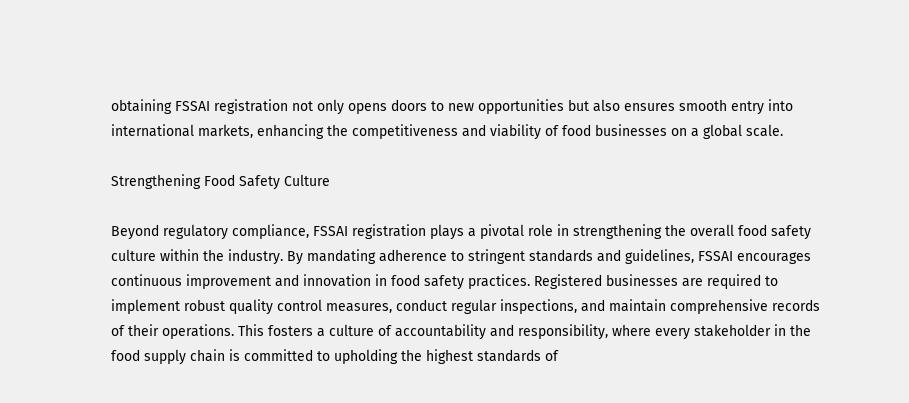obtaining FSSAI registration not only opens doors to new opportunities but also ensures smooth entry into international markets, enhancing the competitiveness and viability of food businesses on a global scale.

Strengthening Food Safety Culture

Beyond regulatory compliance, FSSAI registration plays a pivotal role in strengthening the overall food safety culture within the industry. By mandating adherence to stringent standards and guidelines, FSSAI encourages continuous improvement and innovation in food safety practices. Registered businesses are required to implement robust quality control measures, conduct regular inspections, and maintain comprehensive records of their operations. This fosters a culture of accountability and responsibility, where every stakeholder in the food supply chain is committed to upholding the highest standards of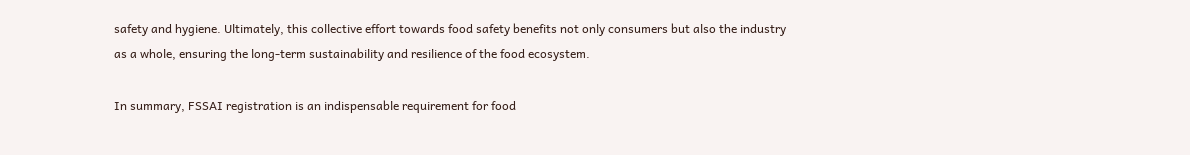safety and hygiene. Ultimately, this collective effort towards food safety benefits not only consumers but also the industry as a whole, ensuring the long-term sustainability and resilience of the food ecosystem.

In summary, FSSAI registration is an indispensable requirement for food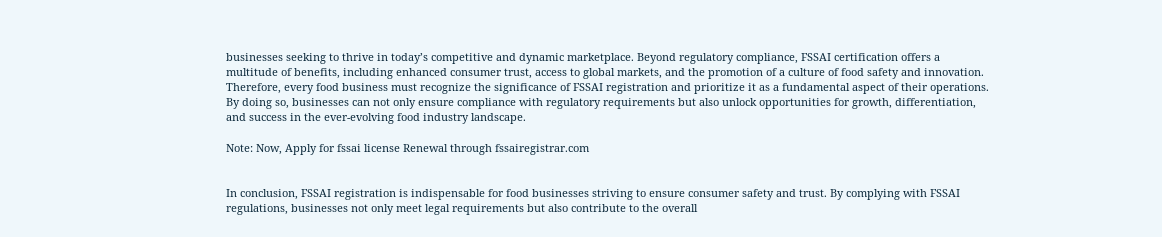businesses seeking to thrive in today’s competitive and dynamic marketplace. Beyond regulatory compliance, FSSAI certification offers a multitude of benefits, including enhanced consumer trust, access to global markets, and the promotion of a culture of food safety and innovation. Therefore, every food business must recognize the significance of FSSAI registration and prioritize it as a fundamental aspect of their operations. By doing so, businesses can not only ensure compliance with regulatory requirements but also unlock opportunities for growth, differentiation, and success in the ever-evolving food industry landscape.

Note: Now, Apply for fssai license Renewal through fssairegistrar.com


In conclusion, FSSAI registration is indispensable for food businesses striving to ensure consumer safety and trust. By complying with FSSAI regulations, businesses not only meet legal requirements but also contribute to the overall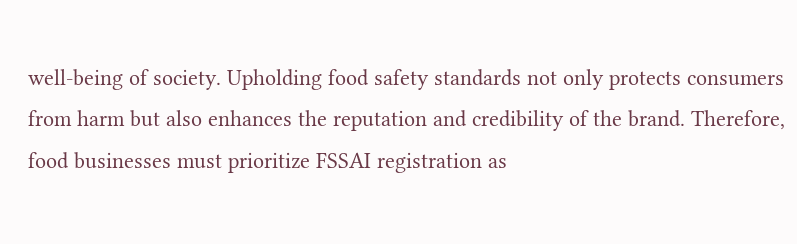well-being of society. Upholding food safety standards not only protects consumers from harm but also enhances the reputation and credibility of the brand. Therefore, food businesses must prioritize FSSAI registration as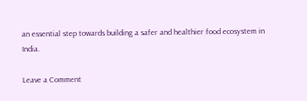an essential step towards building a safer and healthier food ecosystem in India.

Leave a Comment